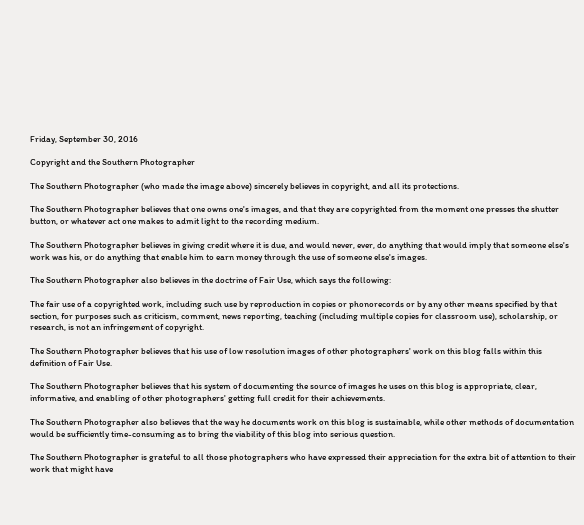Friday, September 30, 2016

Copyright and the Southern Photographer

The Southern Photographer (who made the image above) sincerely believes in copyright, and all its protections.

The Southern Photographer believes that one owns one's images, and that they are copyrighted from the moment one presses the shutter button, or whatever act one makes to admit light to the recording medium.

The Southern Photographer believes in giving credit where it is due, and would never, ever, do anything that would imply that someone else's work was his, or do anything that enable him to earn money through the use of someone else's images.

The Southern Photographer also believes in the doctrine of Fair Use, which says the following:

The fair use of a copyrighted work, including such use by reproduction in copies or phonorecords or by any other means specified by that section, for purposes such as criticism, comment, news reporting, teaching (including multiple copies for classroom use), scholarship, or research, is not an infringement of copyright.

The Southern Photographer believes that his use of low resolution images of other photographers' work on this blog falls within this definition of Fair Use.

The Southern Photographer believes that his system of documenting the source of images he uses on this blog is appropriate, clear, informative, and enabling of other photographers' getting full credit for their achievements.

The Southern Photographer also believes that the way he documents work on this blog is sustainable, while other methods of documentation would be sufficiently time-consuming as to bring the viability of this blog into serious question.

The Southern Photographer is grateful to all those photographers who have expressed their appreciation for the extra bit of attention to their work that might have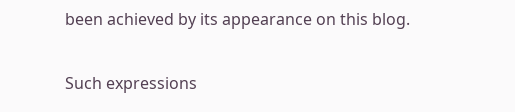been achieved by its appearance on this blog.

Such expressions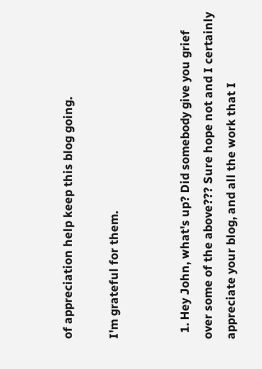of appreciation help keep this blog going.

I'm grateful for them.


  1. Hey John, what's up? Did somebody give you grief over some of the above??? Sure hope not and I certainly appreciate your blog, and all the work that I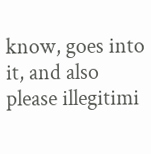know, goes into it, and also please illegitimi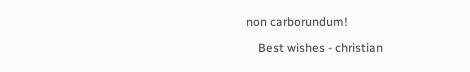non carborundum!

    Best wishes - christian